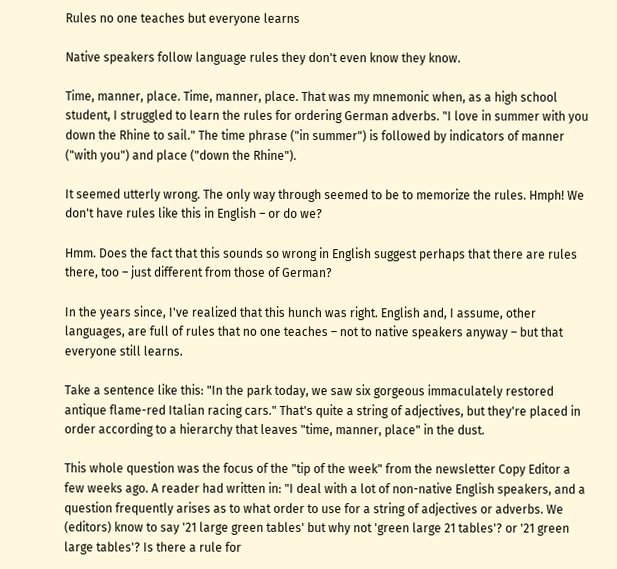Rules no one teaches but everyone learns

Native speakers follow language rules they don't even know they know.

Time, manner, place. Time, manner, place. That was my mnemonic when, as a high school student, I struggled to learn the rules for ordering German adverbs. "I love in summer with you down the Rhine to sail." The time phrase ("in summer") is followed by indicators of manner ("with you") and place ("down the Rhine").

It seemed utterly wrong. The only way through seemed to be to memorize the rules. Hmph! We don't have rules like this in English – or do we?

Hmm. Does the fact that this sounds so wrong in English suggest perhaps that there are rules there, too – just different from those of German?

In the years since, I've realized that this hunch was right. English and, I assume, other languages, are full of rules that no one teaches – not to native speakers anyway – but that everyone still learns.

Take a sentence like this: "In the park today, we saw six gorgeous immaculately restored antique flame-red Italian racing cars." That's quite a string of adjectives, but they're placed in order according to a hierarchy that leaves "time, manner, place" in the dust.

This whole question was the focus of the "tip of the week" from the newsletter Copy Editor a few weeks ago. A reader had written in: "I deal with a lot of non-native English speakers, and a question frequently arises as to what order to use for a string of adjectives or adverbs. We (editors) know to say '21 large green tables' but why not 'green large 21 tables'? or '21 green large tables'? Is there a rule for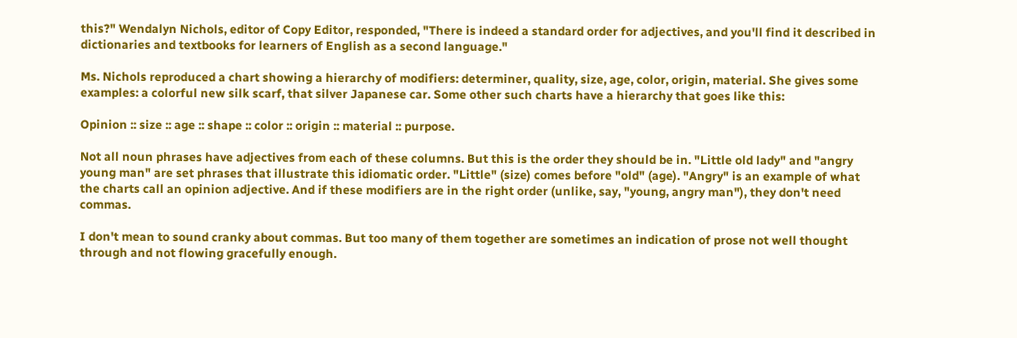this?" Wendalyn Nichols, editor of Copy Editor, responded, "There is indeed a standard order for adjectives, and you'll find it described in dictionaries and textbooks for learners of English as a second language."

Ms. Nichols reproduced a chart showing a hierarchy of modifiers: determiner, quality, size, age, color, origin, material. She gives some examples: a colorful new silk scarf, that silver Japanese car. Some other such charts have a hierarchy that goes like this:

Opinion :: size :: age :: shape :: color :: origin :: material :: purpose.

Not all noun phrases have adjectives from each of these columns. But this is the order they should be in. "Little old lady" and "angry young man" are set phrases that illustrate this idiomatic order. "Little" (size) comes before "old" (age). "Angry" is an example of what the charts call an opinion adjective. And if these modifiers are in the right order (unlike, say, "young, angry man"), they don't need commas.

I don't mean to sound cranky about commas. But too many of them together are sometimes an indication of prose not well thought through and not flowing gracefully enough.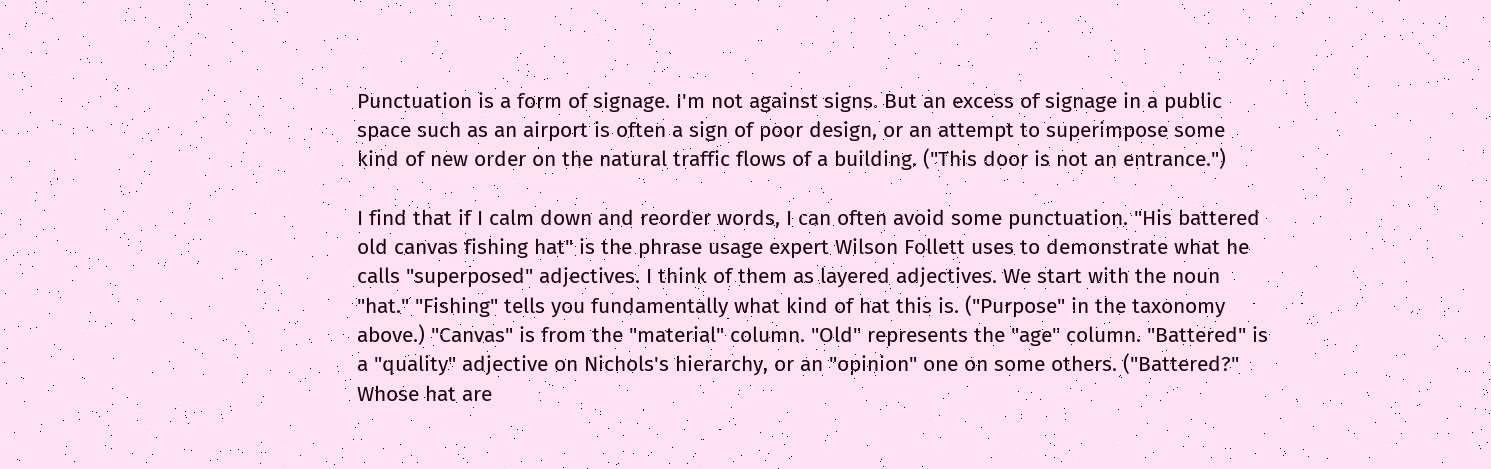Punctuation is a form of signage. I'm not against signs. But an excess of signage in a public space such as an airport is often a sign of poor design, or an attempt to superimpose some kind of new order on the natural traffic flows of a building. ("This door is not an entrance.")

I find that if I calm down and reorder words, I can often avoid some punctuation. "His battered old canvas fishing hat" is the phrase usage expert Wilson Follett uses to demonstrate what he calls "superposed" adjectives. I think of them as layered adjectives. We start with the noun "hat." "Fishing" tells you fundamentally what kind of hat this is. ("Purpose" in the taxonomy above.) "Canvas" is from the "material" column. "Old" represents the "age" column. "Battered" is a "quality" adjective on Nichols's hierarchy, or an "opinion" one on some others. ("Battered?" Whose hat are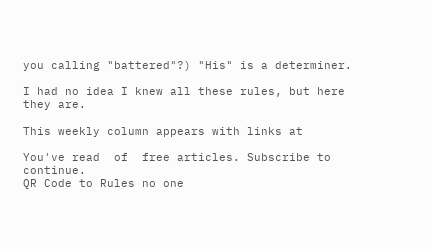you calling "battered"?) "His" is a determiner.

I had no idea I knew all these rules, but here they are.

This weekly column appears with links at

You've read  of  free articles. Subscribe to continue.
QR Code to Rules no one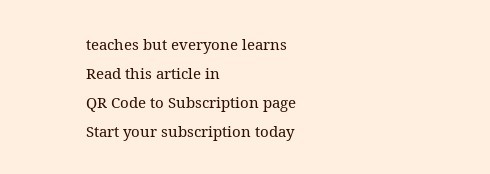teaches but everyone learns
Read this article in
QR Code to Subscription page
Start your subscription today